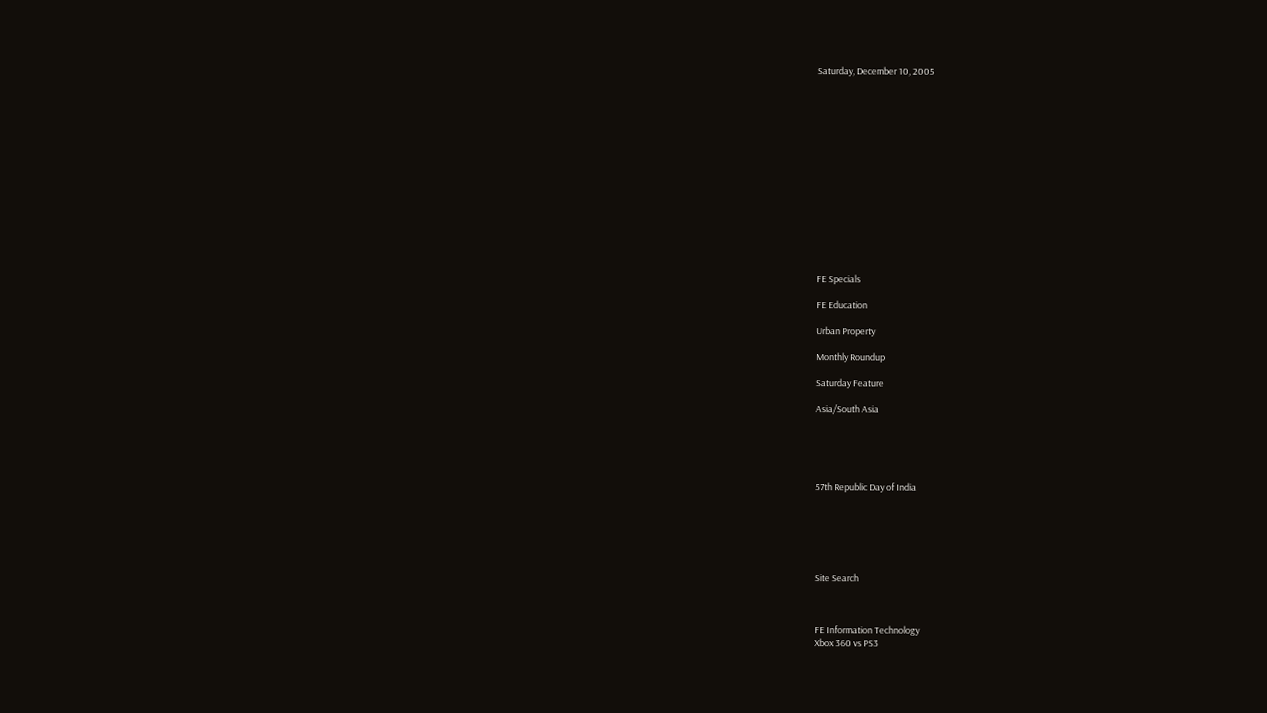Saturday, December 10, 2005















FE Specials

FE Education

Urban Property

Monthly Roundup

Saturday Feature

Asia/South Asia





57th Republic Day of India






Site Search



FE Information Technology
Xbox 360 vs PS3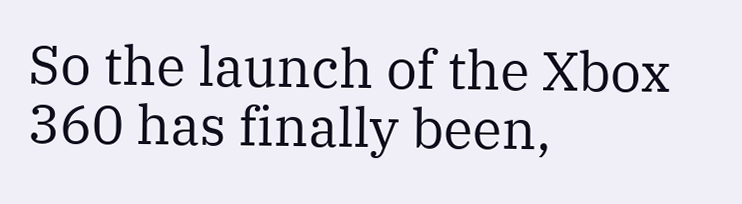So the launch of the Xbox 360 has finally been,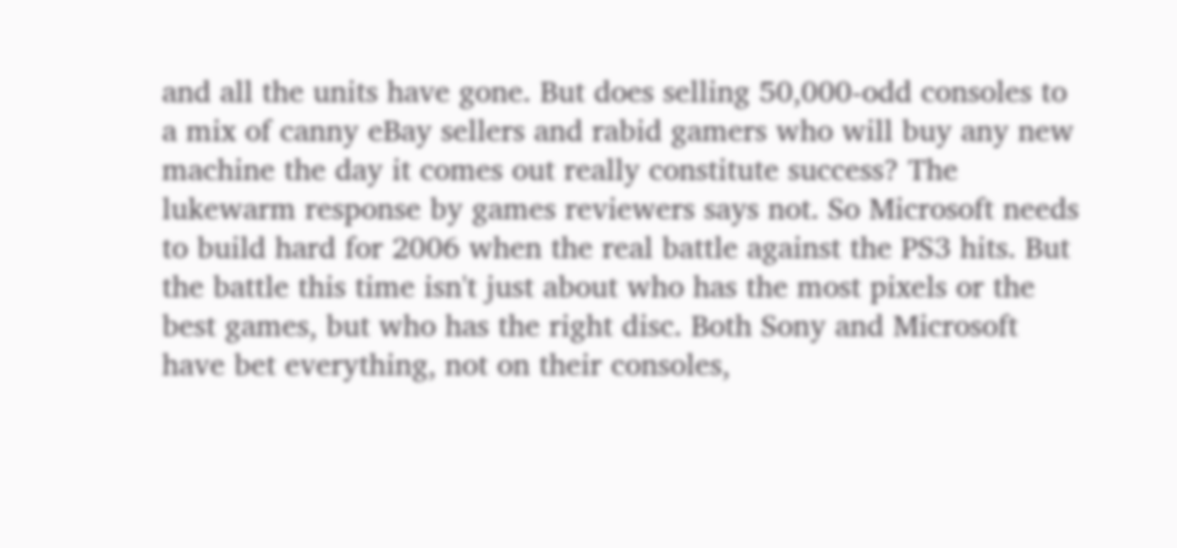and all the units have gone. But does selling 50,000-odd consoles to a mix of canny eBay sellers and rabid gamers who will buy any new machine the day it comes out really constitute success? The lukewarm response by games reviewers says not. So Microsoft needs to build hard for 2006 when the real battle against the PS3 hits. But the battle this time isn't just about who has the most pixels or the best games, but who has the right disc. Both Sony and Microsoft have bet everything, not on their consoles,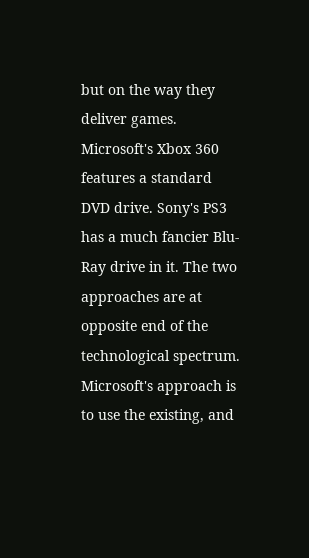but on the way they deliver games.
Microsoft's Xbox 360 features a standard DVD drive. Sony's PS3 has a much fancier Blu-Ray drive in it. The two approaches are at opposite end of the technological spectrum.
Microsoft's approach is to use the existing, and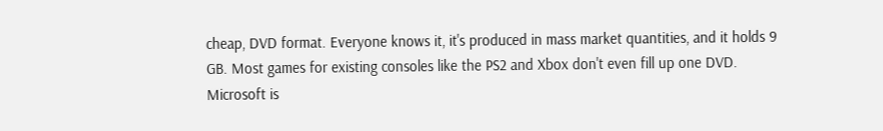cheap, DVD format. Everyone knows it, it's produced in mass market quantities, and it holds 9 GB. Most games for existing consoles like the PS2 and Xbox don't even fill up one DVD. Microsoft is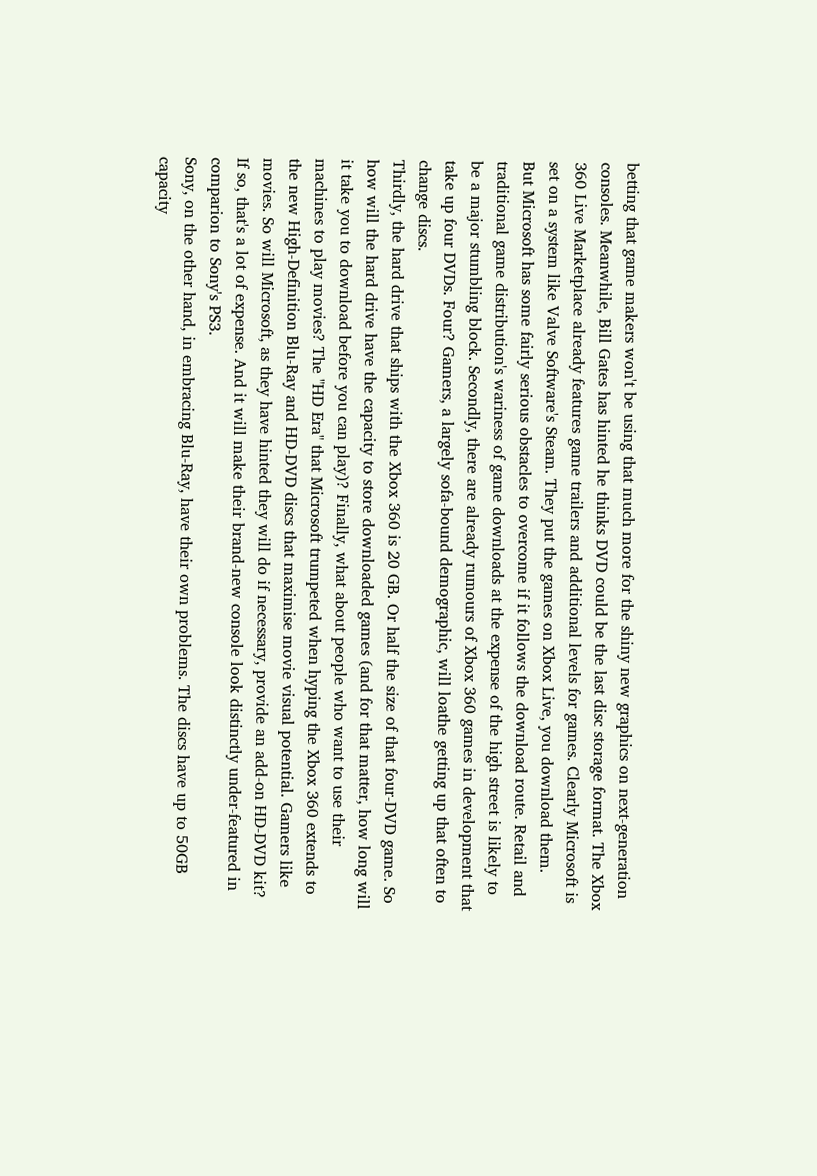betting that game makers won't be using that much more for the shiny new graphics on next-generation consoles. Meanwhile, Bill Gates has hinted he thinks DVD could be the last disc storage format. The Xbox 360 Live Marketplace already features game trailers and additional levels for games. Clearly Microsoft is set on a system like Valve Software's Steam. They put the games on Xbox Live, you download them.
But Microsoft has some fairly serious obstacles to overcome if it follows the download route. Retail and traditional game distribution's wariness of game downloads at the expense of the high street is likely to be a major stumbling block. Secondly, there are already rumours of Xbox 360 games in development that take up four DVDs. Four? Gamers, a largely sofa-bound demographic, will loathe getting up that often to change discs.
Thirdly, the hard drive that ships with the Xbox 360 is 20 GB. Or half the size of that four-DVD game. So how will the hard drive have the capacity to store downloaded games (and for that matter, how long will it take you to download before you can play)? Finally, what about people who want to use their machines to play movies? The "HD Era" that Microsoft trumpeted when hyping the Xbox 360 extends to the new High-Definition Blu-Ray and HD-DVD discs that maximise movie visual potential. Gamers like movies. So will Microsoft, as they have hinted they will do if necessary, provide an add-on HD-DVD kit? If so, that's a lot of expense. And it will make their brand-new console look distinctly under-featured in comparion to Sony's PS3.
Sony, on the other hand, in embracing Blu-Ray, have their own problems. The discs have up to 50GB capacity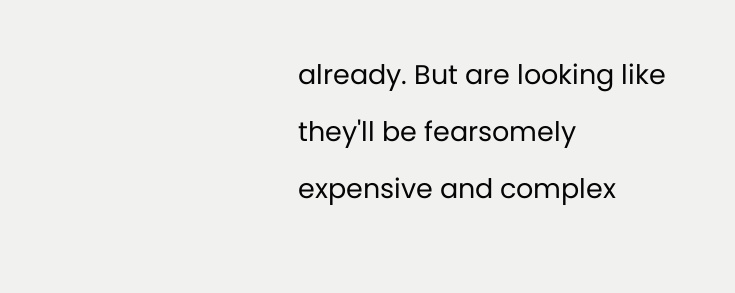already. But are looking like they'll be fearsomely expensive and complex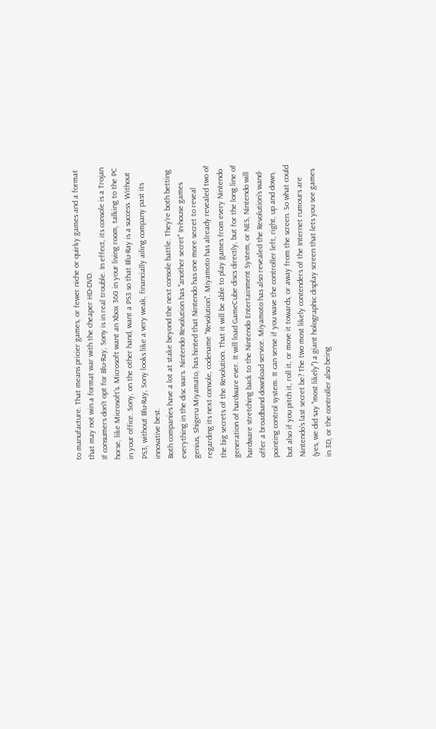to manufacture. That means pricier games, or fewer niche or quirky games and a format that may not win a format war with the cheaper HD-DVD.
If consumers don't opt for Blu-Ray, Sony is in real trouble. In effect, its console is a Trojan horse, like Microsoft's. Microsoft want an Xbox 360 in your living room, talking to the PC in your office. Sony, on the other hand, want a PS3 so that Blu-Ray is a success. Without PS3, without Blu-Ray, Sony looks like a very weak, financially ailing company past its innovative best.
Both companies have a lot at stake beyond the next console battle. They're both betting everything in the disc wars. Nintendo Revolution has "another secret" In-house games genius, Shigeru Miyamato, has hinted that Nintendo has one more secret to reveal regarding its next console, codename "Revolution". Miyamoto has already revealed two of the big secrets of the Revolution. That it will be able to play games from every Nintendo generation of hardware ever. It will load GameCube discs directly, but for the long line of hardware stretching back to the Nintendo Entertainment System, or NES, Nintendo will offer a broadband download service. Miyamoto has also revealed the Revolution's wand-pointing control system. It can sense if you wave the controller left, right, up and down, but also if you pitch it, roll it, or move it towards, or away from the screen. So what could Nintendo's last secret be? The two most likely contenders of the Internet rumours are (yes, we did say "most likely") a giant holographic display screen that lets you see games in 3D, or the controller also being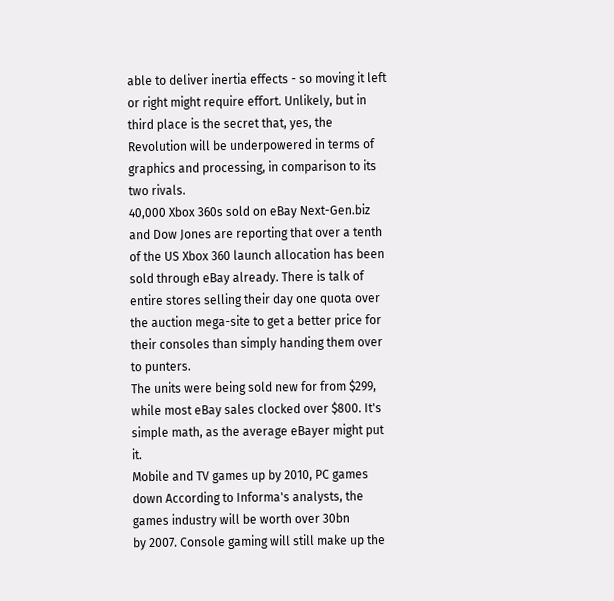able to deliver inertia effects - so moving it left or right might require effort. Unlikely, but in third place is the secret that, yes, the Revolution will be underpowered in terms of graphics and processing, in comparison to its two rivals.
40,000 Xbox 360s sold on eBay Next-Gen.biz and Dow Jones are reporting that over a tenth of the US Xbox 360 launch allocation has been sold through eBay already. There is talk of entire stores selling their day one quota over the auction mega-site to get a better price for their consoles than simply handing them over to punters.
The units were being sold new for from $299, while most eBay sales clocked over $800. It's simple math, as the average eBayer might put it.
Mobile and TV games up by 2010, PC games down According to Informa's analysts, the games industry will be worth over 30bn
by 2007. Console gaming will still make up the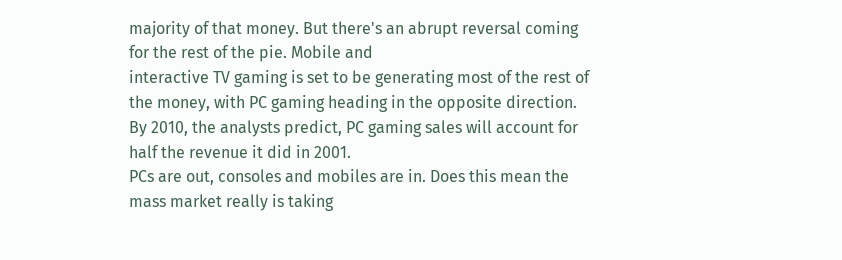majority of that money. But there's an abrupt reversal coming for the rest of the pie. Mobile and
interactive TV gaming is set to be generating most of the rest of the money, with PC gaming heading in the opposite direction. By 2010, the analysts predict, PC gaming sales will account for half the revenue it did in 2001.
PCs are out, consoles and mobiles are in. Does this mean the mass market really is taking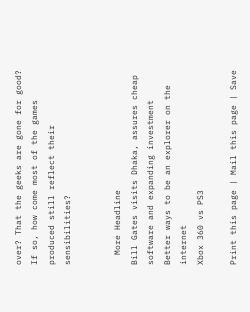over? That the geeks are gone for good? If so, how come most of the games produced still reflect their sensibilities?


  More Headline
Bill Gates visits Dhaka, assures cheap software and expanding investment
Better ways to be an explorer on the internet
Xbox 360 vs PS3

Print this page | Mail this page | Save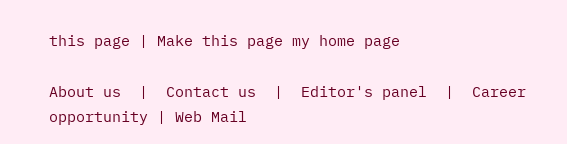this page | Make this page my home page

About us  |  Contact us  |  Editor's panel  |  Career opportunity | Web Mail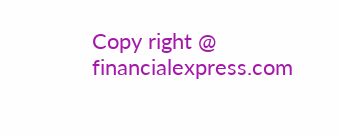Copy right @ financialexpress.com